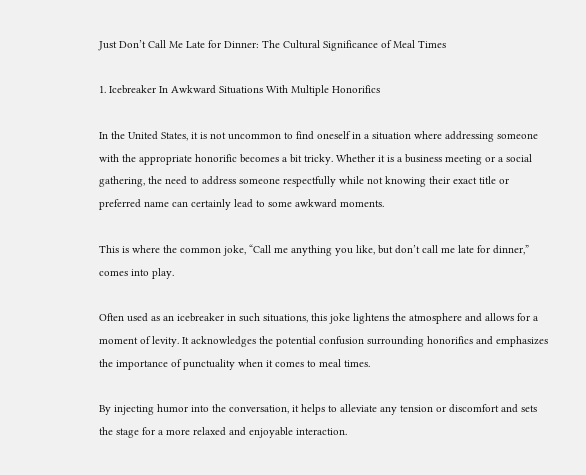Just Don’t Call Me Late for Dinner: The Cultural Significance of Meal Times

1. Icebreaker In Awkward Situations With Multiple Honorifics

In the United States, it is not uncommon to find oneself in a situation where addressing someone with the appropriate honorific becomes a bit tricky. Whether it is a business meeting or a social gathering, the need to address someone respectfully while not knowing their exact title or preferred name can certainly lead to some awkward moments.

This is where the common joke, “Call me anything you like, but don’t call me late for dinner,” comes into play.

Often used as an icebreaker in such situations, this joke lightens the atmosphere and allows for a moment of levity. It acknowledges the potential confusion surrounding honorifics and emphasizes the importance of punctuality when it comes to meal times.

By injecting humor into the conversation, it helps to alleviate any tension or discomfort and sets the stage for a more relaxed and enjoyable interaction.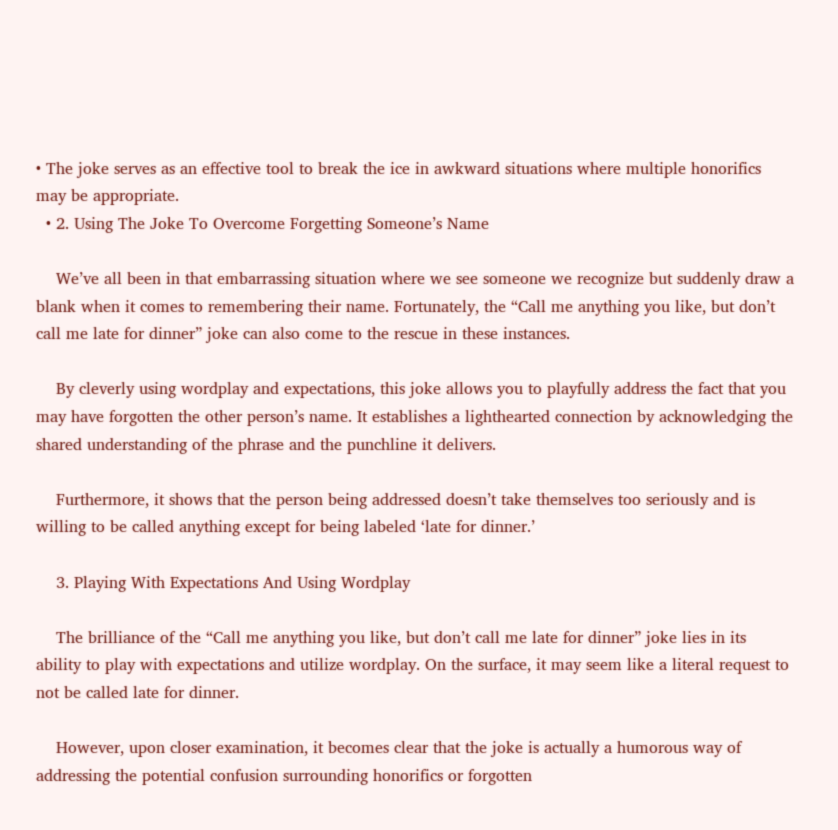• The joke serves as an effective tool to break the ice in awkward situations where multiple honorifics may be appropriate.
  • 2. Using The Joke To Overcome Forgetting Someone’s Name

    We’ve all been in that embarrassing situation where we see someone we recognize but suddenly draw a blank when it comes to remembering their name. Fortunately, the “Call me anything you like, but don’t call me late for dinner” joke can also come to the rescue in these instances.

    By cleverly using wordplay and expectations, this joke allows you to playfully address the fact that you may have forgotten the other person’s name. It establishes a lighthearted connection by acknowledging the shared understanding of the phrase and the punchline it delivers.

    Furthermore, it shows that the person being addressed doesn’t take themselves too seriously and is willing to be called anything except for being labeled ‘late for dinner.’

    3. Playing With Expectations And Using Wordplay

    The brilliance of the “Call me anything you like, but don’t call me late for dinner” joke lies in its ability to play with expectations and utilize wordplay. On the surface, it may seem like a literal request to not be called late for dinner.

    However, upon closer examination, it becomes clear that the joke is actually a humorous way of addressing the potential confusion surrounding honorifics or forgotten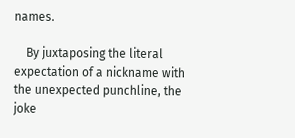names.

    By juxtaposing the literal expectation of a nickname with the unexpected punchline, the joke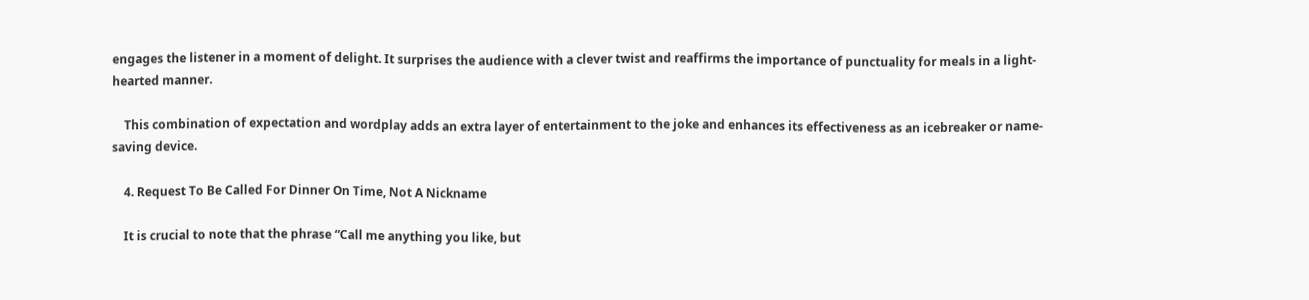engages the listener in a moment of delight. It surprises the audience with a clever twist and reaffirms the importance of punctuality for meals in a light-hearted manner.

    This combination of expectation and wordplay adds an extra layer of entertainment to the joke and enhances its effectiveness as an icebreaker or name-saving device.

    4. Request To Be Called For Dinner On Time, Not A Nickname

    It is crucial to note that the phrase “Call me anything you like, but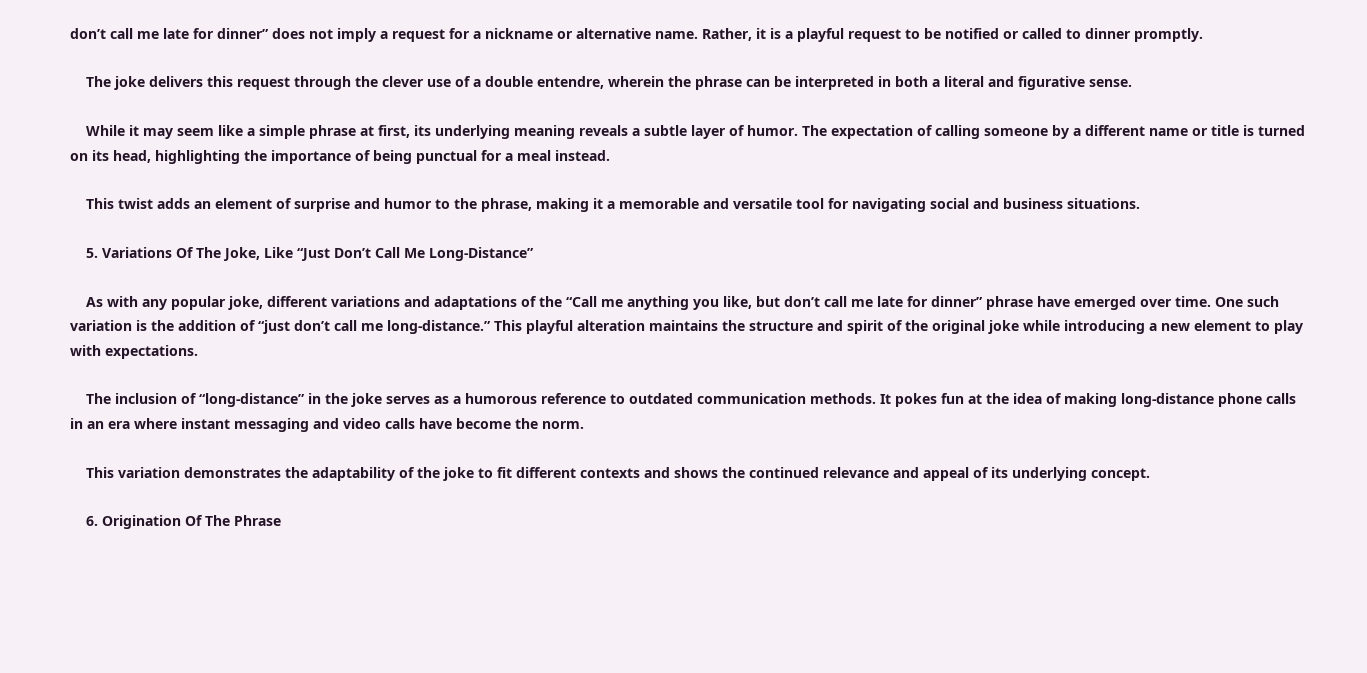don’t call me late for dinner” does not imply a request for a nickname or alternative name. Rather, it is a playful request to be notified or called to dinner promptly.

    The joke delivers this request through the clever use of a double entendre, wherein the phrase can be interpreted in both a literal and figurative sense.

    While it may seem like a simple phrase at first, its underlying meaning reveals a subtle layer of humor. The expectation of calling someone by a different name or title is turned on its head, highlighting the importance of being punctual for a meal instead.

    This twist adds an element of surprise and humor to the phrase, making it a memorable and versatile tool for navigating social and business situations.

    5. Variations Of The Joke, Like “Just Don’t Call Me Long-Distance”

    As with any popular joke, different variations and adaptations of the “Call me anything you like, but don’t call me late for dinner” phrase have emerged over time. One such variation is the addition of “just don’t call me long-distance.” This playful alteration maintains the structure and spirit of the original joke while introducing a new element to play with expectations.

    The inclusion of “long-distance” in the joke serves as a humorous reference to outdated communication methods. It pokes fun at the idea of making long-distance phone calls in an era where instant messaging and video calls have become the norm.

    This variation demonstrates the adaptability of the joke to fit different contexts and shows the continued relevance and appeal of its underlying concept.

    6. Origination Of The Phrase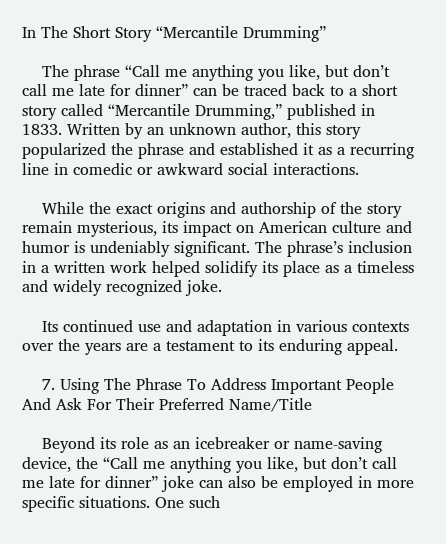In The Short Story “Mercantile Drumming”

    The phrase “Call me anything you like, but don’t call me late for dinner” can be traced back to a short story called “Mercantile Drumming,” published in 1833. Written by an unknown author, this story popularized the phrase and established it as a recurring line in comedic or awkward social interactions.

    While the exact origins and authorship of the story remain mysterious, its impact on American culture and humor is undeniably significant. The phrase’s inclusion in a written work helped solidify its place as a timeless and widely recognized joke.

    Its continued use and adaptation in various contexts over the years are a testament to its enduring appeal.

    7. Using The Phrase To Address Important People And Ask For Their Preferred Name/Title

    Beyond its role as an icebreaker or name-saving device, the “Call me anything you like, but don’t call me late for dinner” joke can also be employed in more specific situations. One such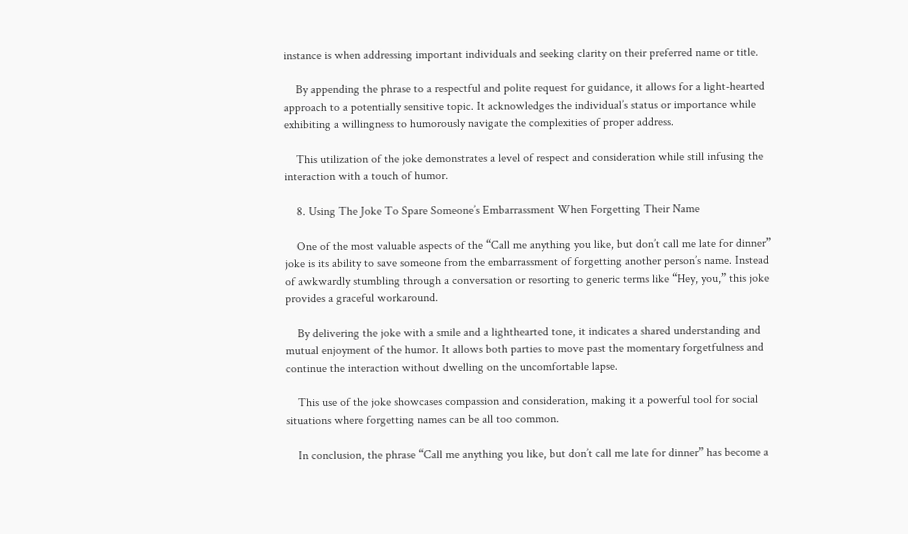instance is when addressing important individuals and seeking clarity on their preferred name or title.

    By appending the phrase to a respectful and polite request for guidance, it allows for a light-hearted approach to a potentially sensitive topic. It acknowledges the individual’s status or importance while exhibiting a willingness to humorously navigate the complexities of proper address.

    This utilization of the joke demonstrates a level of respect and consideration while still infusing the interaction with a touch of humor.

    8. Using The Joke To Spare Someone’s Embarrassment When Forgetting Their Name

    One of the most valuable aspects of the “Call me anything you like, but don’t call me late for dinner” joke is its ability to save someone from the embarrassment of forgetting another person’s name. Instead of awkwardly stumbling through a conversation or resorting to generic terms like “Hey, you,” this joke provides a graceful workaround.

    By delivering the joke with a smile and a lighthearted tone, it indicates a shared understanding and mutual enjoyment of the humor. It allows both parties to move past the momentary forgetfulness and continue the interaction without dwelling on the uncomfortable lapse.

    This use of the joke showcases compassion and consideration, making it a powerful tool for social situations where forgetting names can be all too common.

    In conclusion, the phrase “Call me anything you like, but don’t call me late for dinner” has become a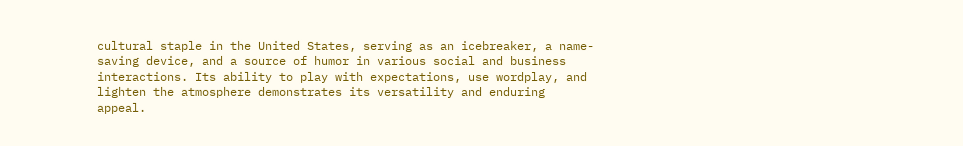cultural staple in the United States, serving as an icebreaker, a name-saving device, and a source of humor in various social and business interactions. Its ability to play with expectations, use wordplay, and lighten the atmosphere demonstrates its versatility and enduring appeal.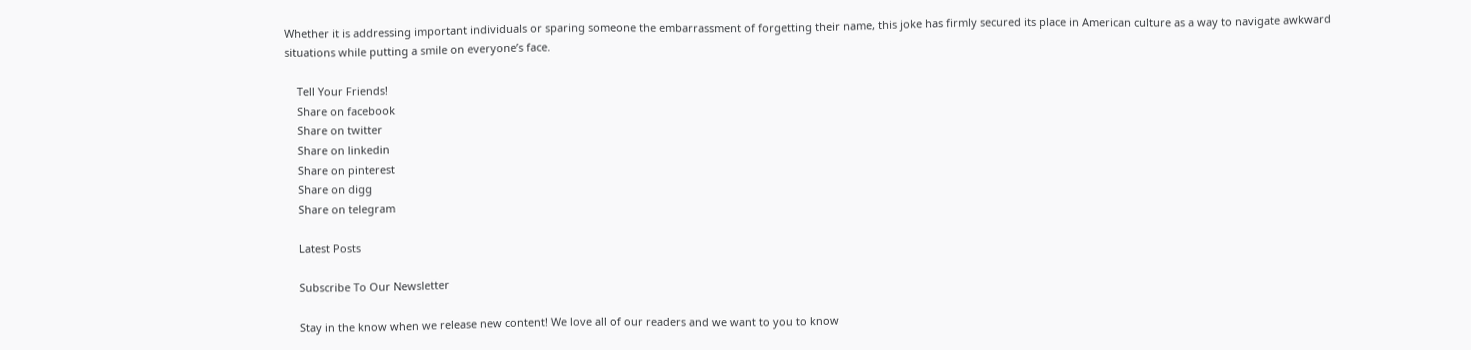Whether it is addressing important individuals or sparing someone the embarrassment of forgetting their name, this joke has firmly secured its place in American culture as a way to navigate awkward situations while putting a smile on everyone’s face.

    Tell Your Friends!
    Share on facebook
    Share on twitter
    Share on linkedin
    Share on pinterest
    Share on digg
    Share on telegram

    Latest Posts

    Subscribe To Our Newsletter

    Stay in the know when we release new content! We love all of our readers and we want to you to know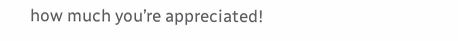how much you’re appreciated!